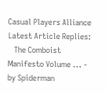Casual Players Alliance Latest Article Replies:
   The Comboist Manifesto Volume ... - by Spiderman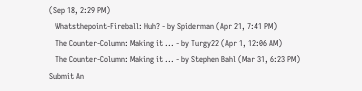(Sep 18, 2:29 PM)
   Whatsthepoint-Fireball: Huh? - by Spiderman (Apr 21, 7:41 PM)
   The Counter-Column: Making it ... - by Turgy22 (Apr 1, 12:06 AM)
   The Counter-Column: Making it ... - by Stephen Bahl (Mar 31, 6:23 PM)
Submit An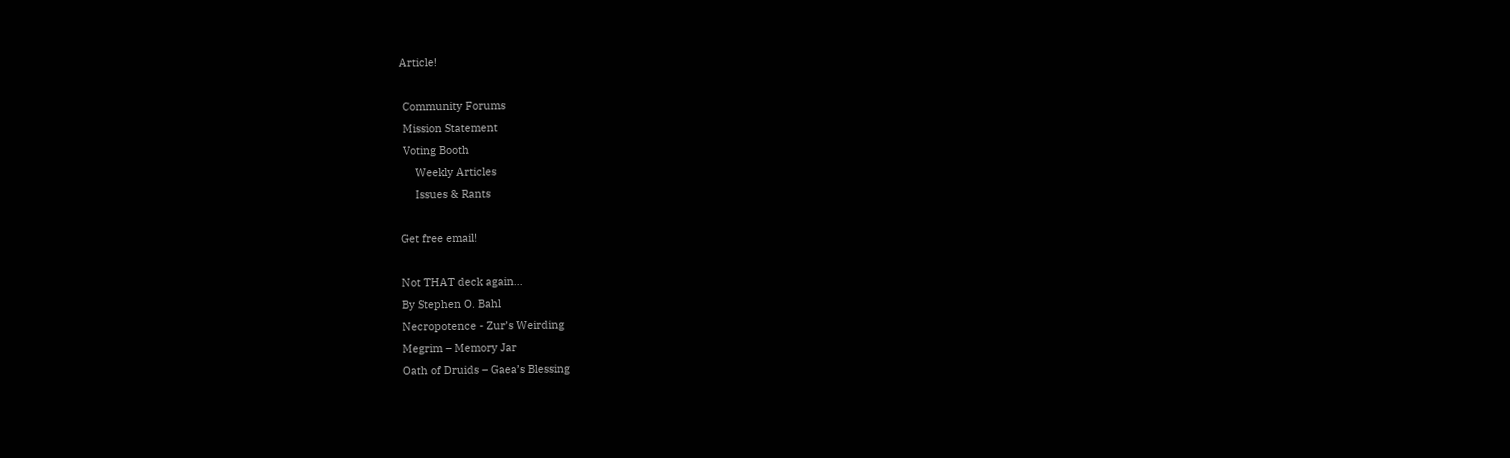Article!

 Community Forums
 Mission Statement
 Voting Booth
     Weekly Articles
     Issues & Rants

Get free email!

Not THAT deck again...
By Stephen O. Bahl
Necropotence - Zur’s Weirding
Megrim – Memory Jar
Oath of Druids – Gaea’s Blessing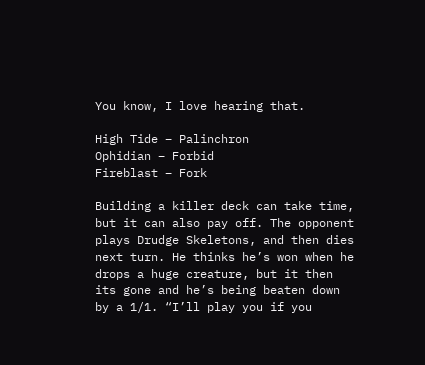You know, I love hearing that.

High Tide – Palinchron
Ophidian – Forbid
Fireblast – Fork

Building a killer deck can take time, but it can also pay off. The opponent plays Drudge Skeletons, and then dies next turn. He thinks he’s won when he drops a huge creature, but it then its gone and he’s being beaten down by a 1/1. “I’ll play you if you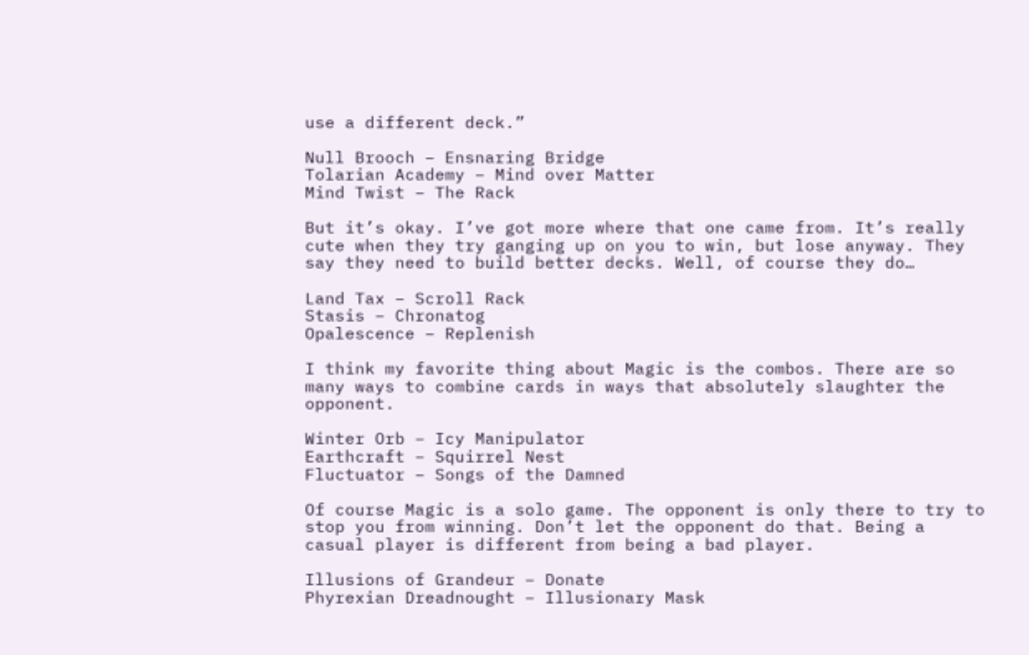use a different deck.”

Null Brooch – Ensnaring Bridge
Tolarian Academy – Mind over Matter
Mind Twist – The Rack

But it’s okay. I’ve got more where that one came from. It’s really cute when they try ganging up on you to win, but lose anyway. They say they need to build better decks. Well, of course they do…

Land Tax – Scroll Rack
Stasis – Chronatog
Opalescence – Replenish

I think my favorite thing about Magic is the combos. There are so many ways to combine cards in ways that absolutely slaughter the opponent.

Winter Orb – Icy Manipulator
Earthcraft – Squirrel Nest
Fluctuator – Songs of the Damned

Of course Magic is a solo game. The opponent is only there to try to stop you from winning. Don’t let the opponent do that. Being a casual player is different from being a bad player.

Illusions of Grandeur – Donate
Phyrexian Dreadnought – Illusionary Mask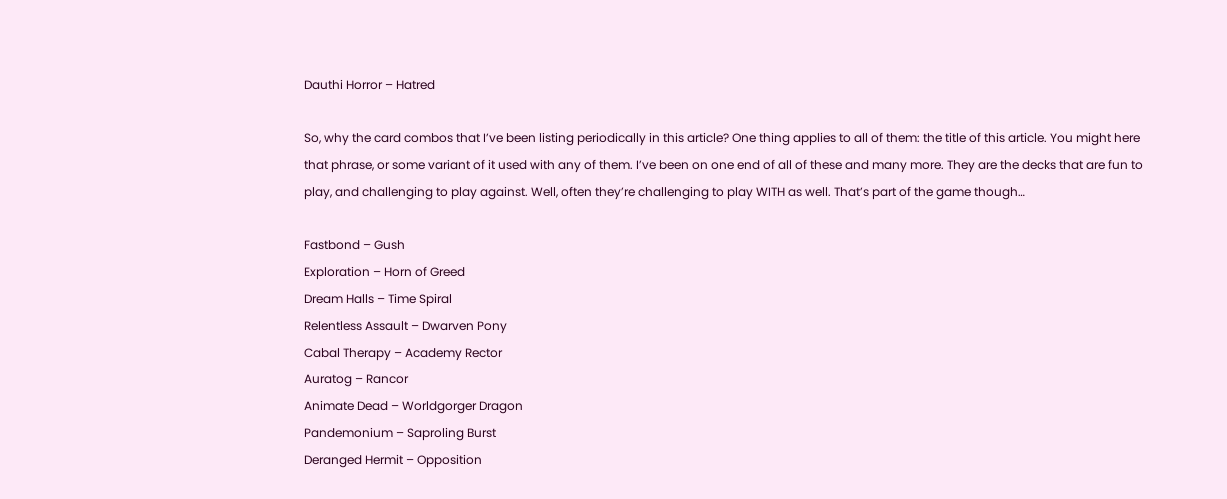Dauthi Horror – Hatred

So, why the card combos that I’ve been listing periodically in this article? One thing applies to all of them: the title of this article. You might here that phrase, or some variant of it used with any of them. I’ve been on one end of all of these and many more. They are the decks that are fun to play, and challenging to play against. Well, often they’re challenging to play WITH as well. That’s part of the game though…

Fastbond – Gush
Exploration – Horn of Greed
Dream Halls – Time Spiral
Relentless Assault – Dwarven Pony
Cabal Therapy – Academy Rector
Auratog – Rancor
Animate Dead – Worldgorger Dragon
Pandemonium – Saproling Burst
Deranged Hermit – Opposition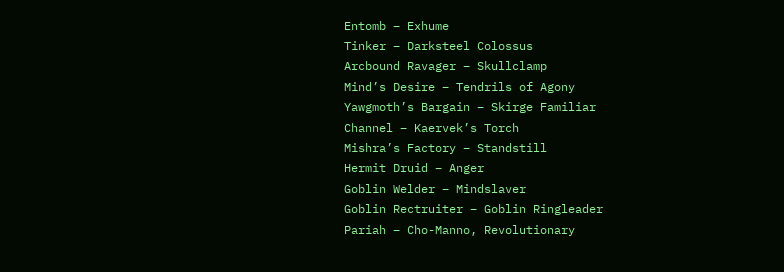Entomb – Exhume
Tinker – Darksteel Colossus
Arcbound Ravager – Skullclamp
Mind’s Desire – Tendrils of Agony
Yawgmoth’s Bargain – Skirge Familiar
Channel – Kaervek’s Torch
Mishra’s Factory – Standstill
Hermit Druid – Anger
Goblin Welder – Mindslaver
Goblin Rectruiter – Goblin Ringleader
Pariah – Cho-Manno, Revolutionary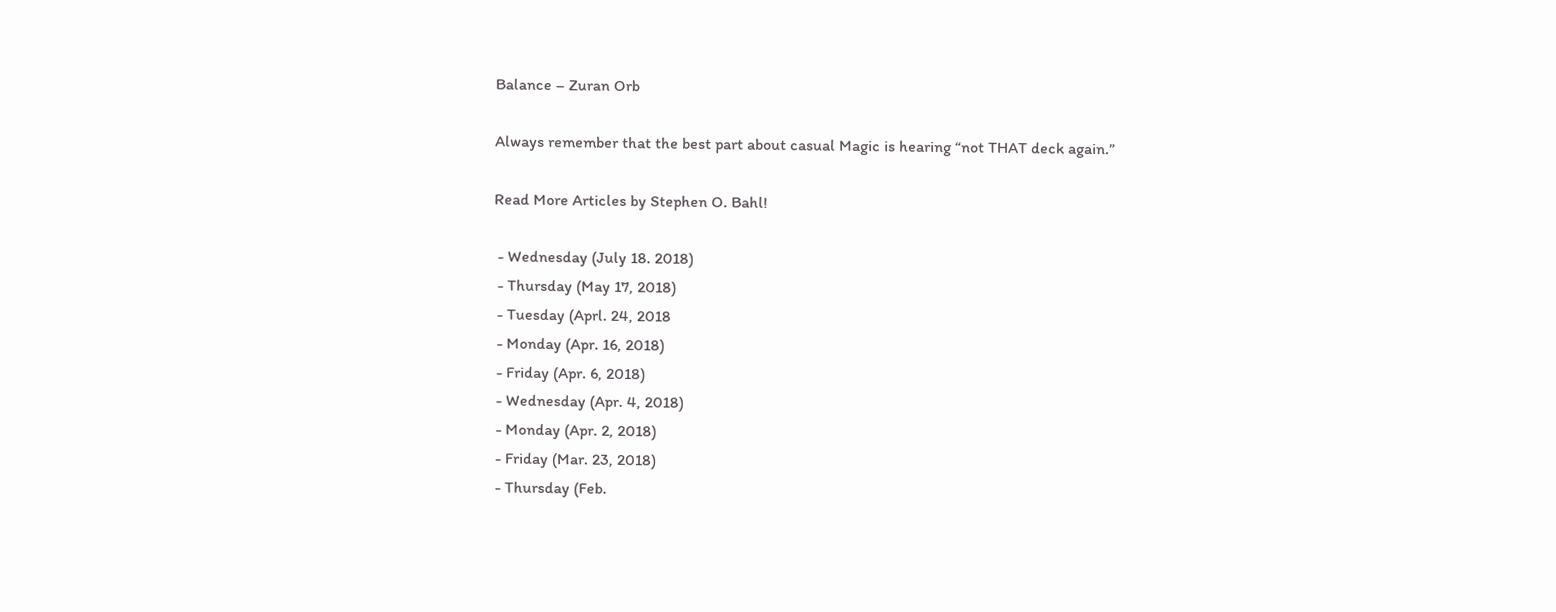Balance – Zuran Orb

Always remember that the best part about casual Magic is hearing “not THAT deck again.”

Read More Articles by Stephen O. Bahl!

 - Wednesday (July 18. 2018)
 - Thursday (May 17, 2018)
 - Tuesday (Aprl. 24, 2018
 - Monday (Apr. 16, 2018)
 - Friday (Apr. 6, 2018)
 - Wednesday (Apr. 4, 2018)
 - Monday (Apr. 2, 2018)
 - Friday (Mar. 23, 2018)
 - Thursday (Feb.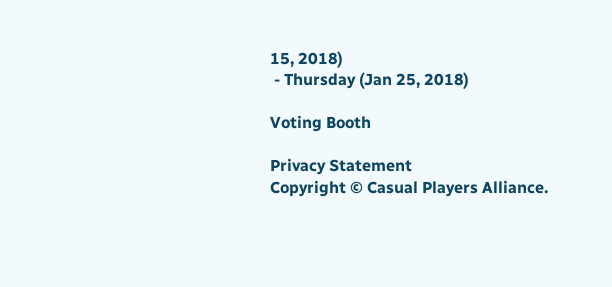15, 2018)
 - Thursday (Jan 25, 2018)

Voting Booth

Privacy Statement
Copyright © Casual Players Alliance.